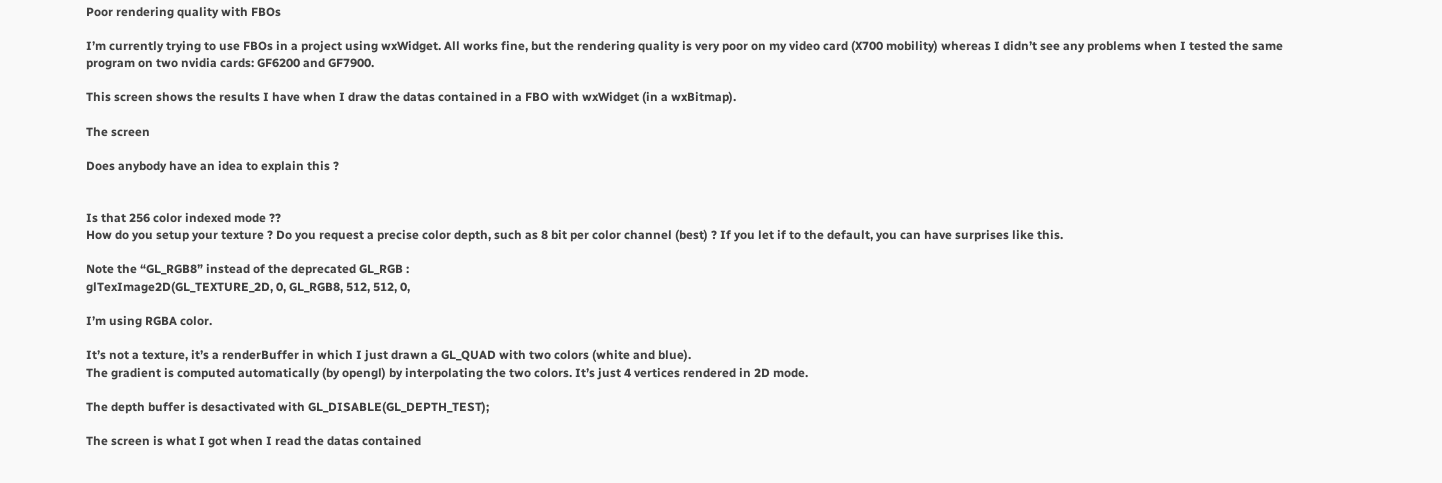Poor rendering quality with FBOs

I’m currently trying to use FBOs in a project using wxWidget. All works fine, but the rendering quality is very poor on my video card (X700 mobility) whereas I didn’t see any problems when I tested the same program on two nvidia cards: GF6200 and GF7900.

This screen shows the results I have when I draw the datas contained in a FBO with wxWidget (in a wxBitmap).

The screen

Does anybody have an idea to explain this ?


Is that 256 color indexed mode ??
How do you setup your texture ? Do you request a precise color depth, such as 8 bit per color channel (best) ? If you let if to the default, you can have surprises like this.

Note the “GL_RGB8” instead of the deprecated GL_RGB :
glTexImage2D(GL_TEXTURE_2D, 0, GL_RGB8, 512, 512, 0,

I’m using RGBA color.

It’s not a texture, it’s a renderBuffer in which I just drawn a GL_QUAD with two colors (white and blue).
The gradient is computed automatically (by opengl) by interpolating the two colors. It’s just 4 vertices rendered in 2D mode.

The depth buffer is desactivated with GL_DISABLE(GL_DEPTH_TEST);

The screen is what I got when I read the datas contained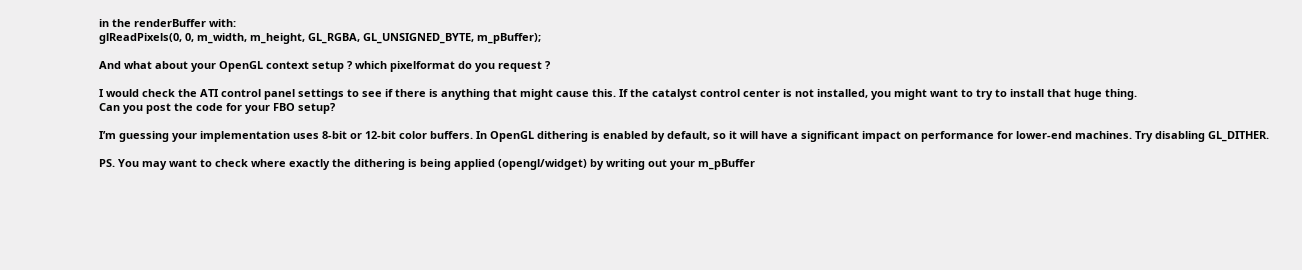in the renderBuffer with:
glReadPixels(0, 0, m_width, m_height, GL_RGBA, GL_UNSIGNED_BYTE, m_pBuffer);

And what about your OpenGL context setup ? which pixelformat do you request ?

I would check the ATI control panel settings to see if there is anything that might cause this. If the catalyst control center is not installed, you might want to try to install that huge thing.
Can you post the code for your FBO setup?

I’m guessing your implementation uses 8-bit or 12-bit color buffers. In OpenGL dithering is enabled by default, so it will have a significant impact on performance for lower-end machines. Try disabling GL_DITHER.

PS. You may want to check where exactly the dithering is being applied (opengl/widget) by writing out your m_pBuffer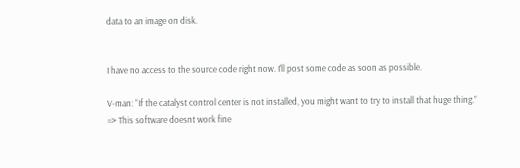data to an image on disk.


I have no access to the source code right now. I’ll post some code as soon as possible.

V-man: “If the catalyst control center is not installed, you might want to try to install that huge thing.”
=> This software doesnt work fine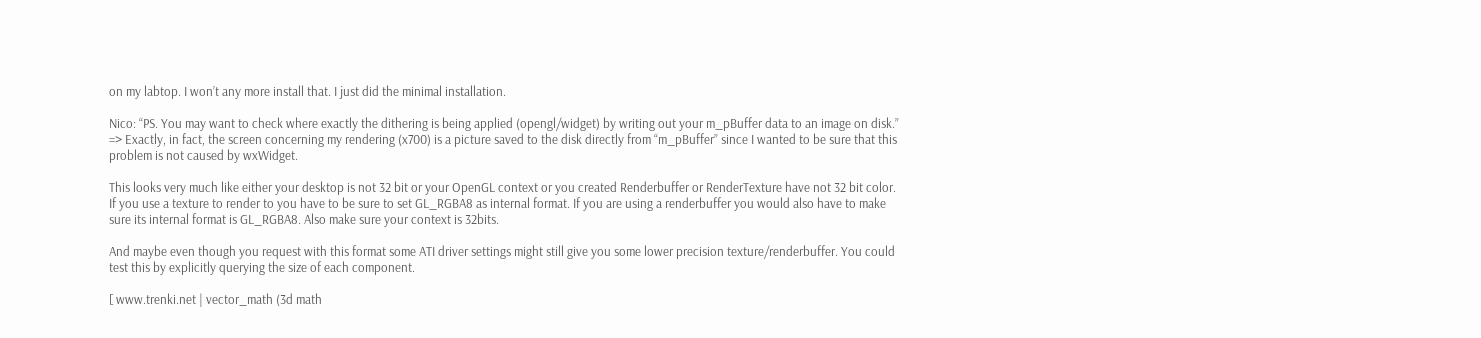on my labtop. I won’t any more install that. I just did the minimal installation.

Nico: “PS. You may want to check where exactly the dithering is being applied (opengl/widget) by writing out your m_pBuffer data to an image on disk.”
=> Exactly, in fact, the screen concerning my rendering (x700) is a picture saved to the disk directly from “m_pBuffer” since I wanted to be sure that this problem is not caused by wxWidget.

This looks very much like either your desktop is not 32 bit or your OpenGL context or you created Renderbuffer or RenderTexture have not 32 bit color. If you use a texture to render to you have to be sure to set GL_RGBA8 as internal format. If you are using a renderbuffer you would also have to make sure its internal format is GL_RGBA8. Also make sure your context is 32bits.

And maybe even though you request with this format some ATI driver settings might still give you some lower precision texture/renderbuffer. You could test this by explicitly querying the size of each component.

[ www.trenki.net | vector_math (3d math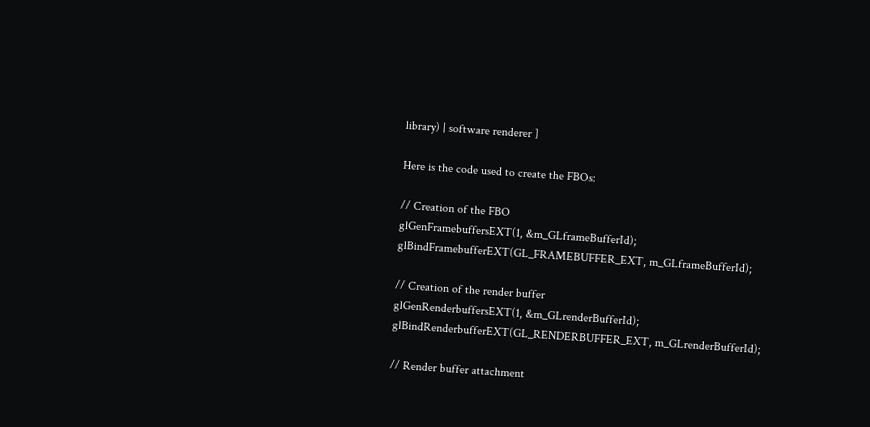library) | software renderer ]

Here is the code used to create the FBOs:

// Creation of the FBO
glGenFramebuffersEXT(1, &m_GLframeBufferId);
glBindFramebufferEXT(GL_FRAMEBUFFER_EXT, m_GLframeBufferId);

// Creation of the render buffer
glGenRenderbuffersEXT(1, &m_GLrenderBufferId);
glBindRenderbufferEXT(GL_RENDERBUFFER_EXT, m_GLrenderBufferId);

// Render buffer attachment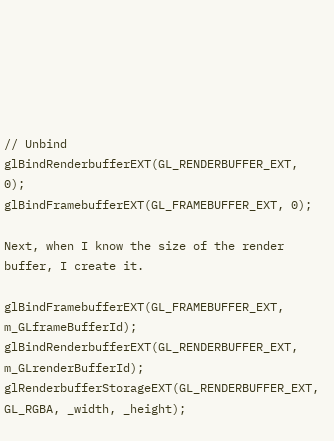// Unbind
glBindRenderbufferEXT(GL_RENDERBUFFER_EXT, 0);
glBindFramebufferEXT(GL_FRAMEBUFFER_EXT, 0);

Next, when I know the size of the render buffer, I create it.

glBindFramebufferEXT(GL_FRAMEBUFFER_EXT, m_GLframeBufferId);
glBindRenderbufferEXT(GL_RENDERBUFFER_EXT, m_GLrenderBufferId);
glRenderbufferStorageEXT(GL_RENDERBUFFER_EXT, GL_RGBA, _width, _height);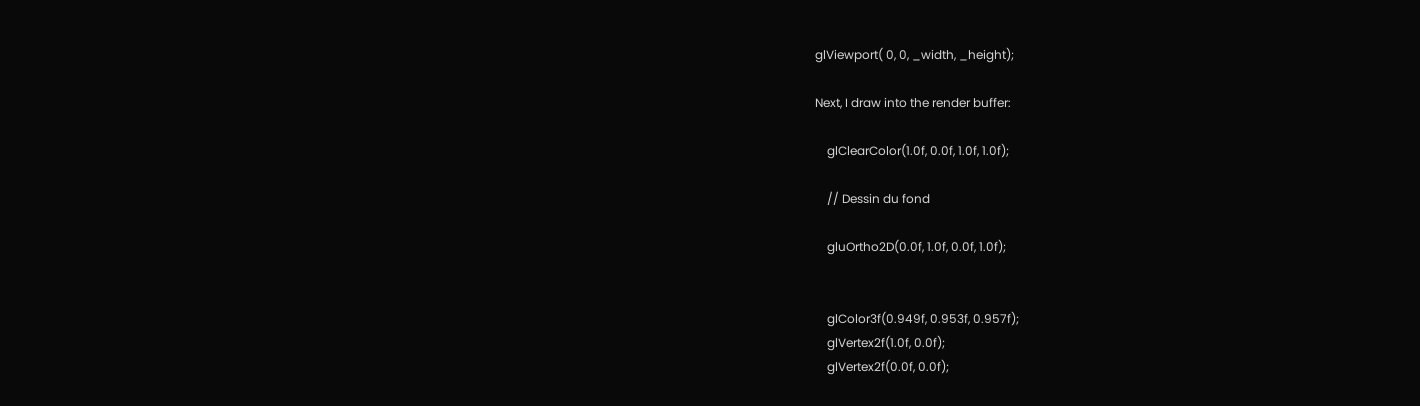glViewport( 0, 0, _width, _height);

Next, I draw into the render buffer:

    glClearColor(1.0f, 0.0f, 1.0f, 1.0f);

    // Dessin du fond

    gluOrtho2D(0.0f, 1.0f, 0.0f, 1.0f);


    glColor3f(0.949f, 0.953f, 0.957f);
    glVertex2f(1.0f, 0.0f);
    glVertex2f(0.0f, 0.0f);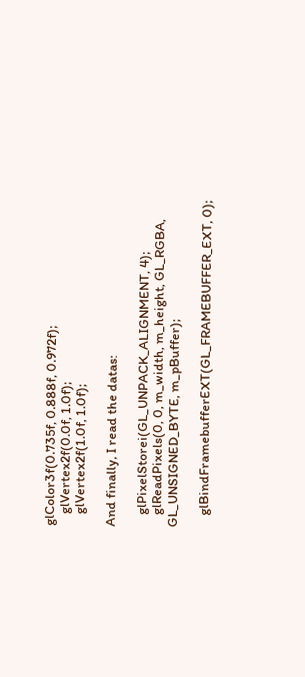glColor3f(0.735f, 0.888f, 0.972f);
    glVertex2f(0.0f, 1.0f);
    glVertex2f(1.0f, 1.0f);

And finally, I read the datas:

    glPixelStorei(GL_UNPACK_ALIGNMENT, 4);
    glReadPixels(0, 0, m_width, m_height, GL_RGBA, GL_UNSIGNED_BYTE, m_pBuffer);

    glBindFramebufferEXT(GL_FRAMEBUFFER_EXT, 0);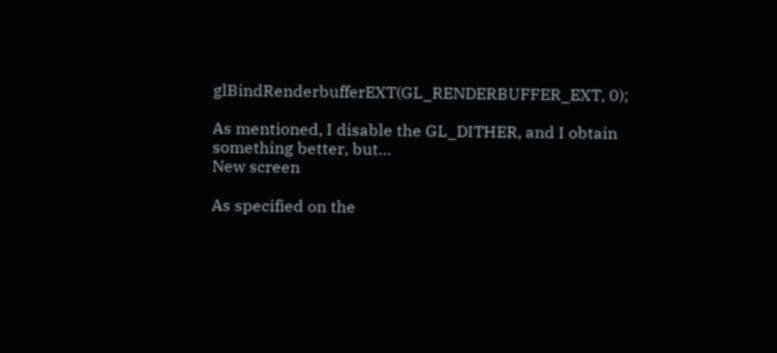glBindRenderbufferEXT(GL_RENDERBUFFER_EXT, 0);

As mentioned, I disable the GL_DITHER, and I obtain something better, but…
New screen

As specified on the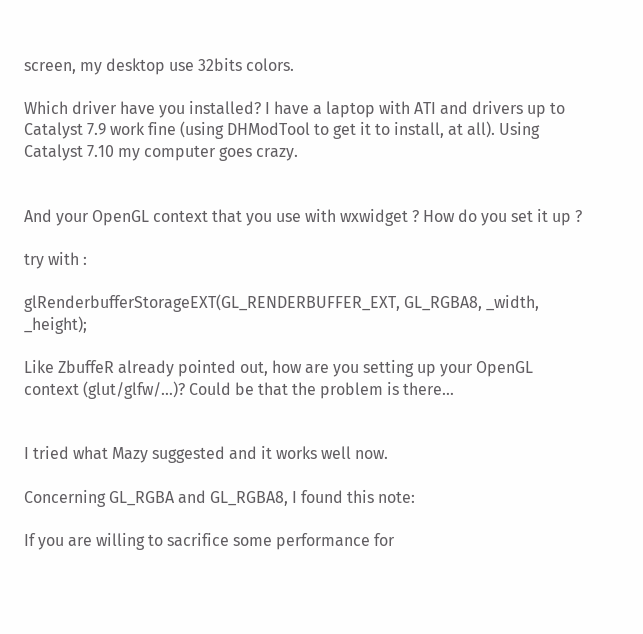screen, my desktop use 32bits colors.

Which driver have you installed? I have a laptop with ATI and drivers up to Catalyst 7.9 work fine (using DHModTool to get it to install, at all). Using Catalyst 7.10 my computer goes crazy.


And your OpenGL context that you use with wxwidget ? How do you set it up ?

try with :

glRenderbufferStorageEXT(GL_RENDERBUFFER_EXT, GL_RGBA8, _width, _height);

Like ZbuffeR already pointed out, how are you setting up your OpenGL context (glut/glfw/…)? Could be that the problem is there…


I tried what Mazy suggested and it works well now.

Concerning GL_RGBA and GL_RGBA8, I found this note:

If you are willing to sacrifice some performance for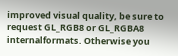improved visual quality, be sure to request GL_RGB8 or GL_RGBA8 internalformats. Otherwise you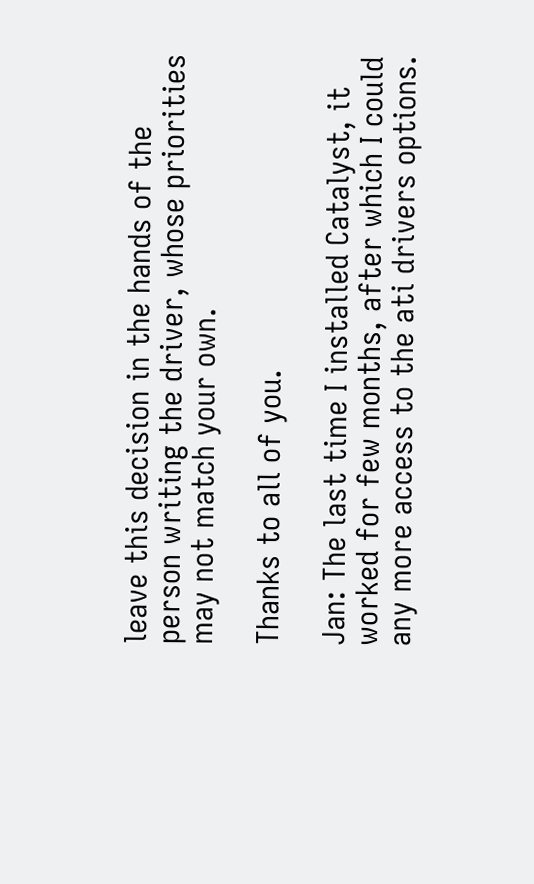leave this decision in the hands of the person writing the driver, whose priorities may not match your own.

Thanks to all of you.

Jan: The last time I installed Catalyst, it worked for few months, after which I could any more access to the ati drivers options.